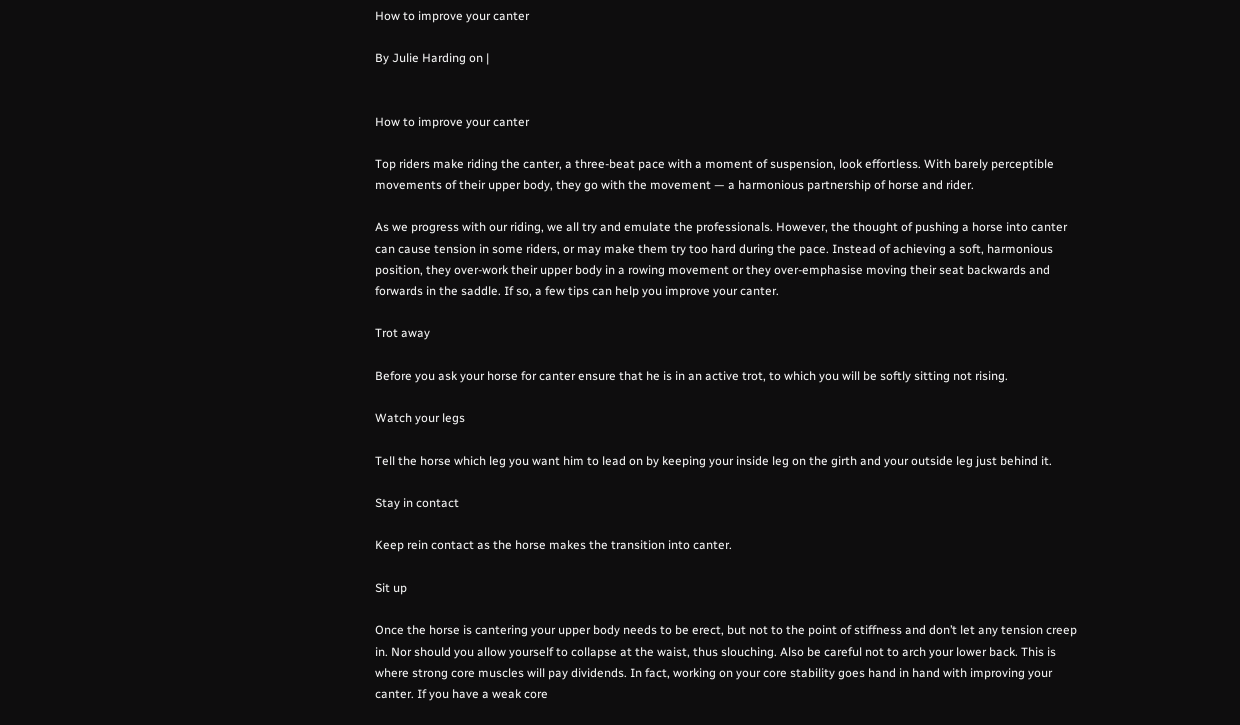How to improve your canter

By Julie Harding on |


How to improve your canter

Top riders make riding the canter, a three-beat pace with a moment of suspension, look effortless. With barely perceptible movements of their upper body, they go with the movement — a harmonious partnership of horse and rider.

As we progress with our riding, we all try and emulate the professionals. However, the thought of pushing a horse into canter can cause tension in some riders, or may make them try too hard during the pace. Instead of achieving a soft, harmonious position, they over-work their upper body in a rowing movement or they over-emphasise moving their seat backwards and forwards in the saddle. If so, a few tips can help you improve your canter.

Trot away

Before you ask your horse for canter ensure that he is in an active trot, to which you will be softly sitting not rising.

Watch your legs

Tell the horse which leg you want him to lead on by keeping your inside leg on the girth and your outside leg just behind it.

Stay in contact

Keep rein contact as the horse makes the transition into canter.

Sit up

Once the horse is cantering your upper body needs to be erect, but not to the point of stiffness and don’t let any tension creep in. Nor should you allow yourself to collapse at the waist, thus slouching. Also be careful not to arch your lower back. This is where strong core muscles will pay dividends. In fact, working on your core stability goes hand in hand with improving your canter. If you have a weak core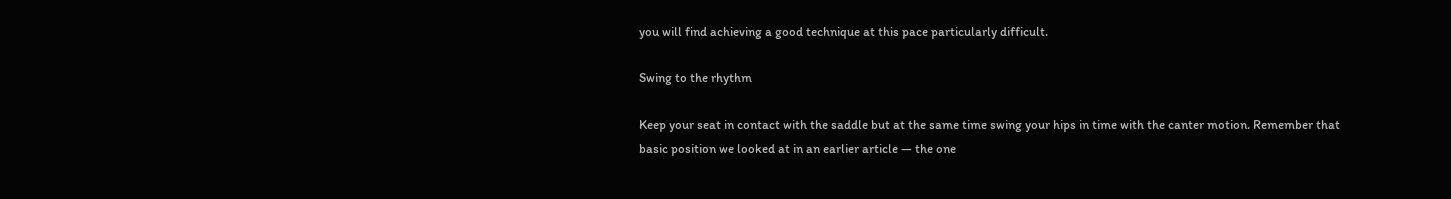you will find achieving a good technique at this pace particularly difficult.

Swing to the rhythm

Keep your seat in contact with the saddle but at the same time swing your hips in time with the canter motion. Remember that basic position we looked at in an earlier article — the one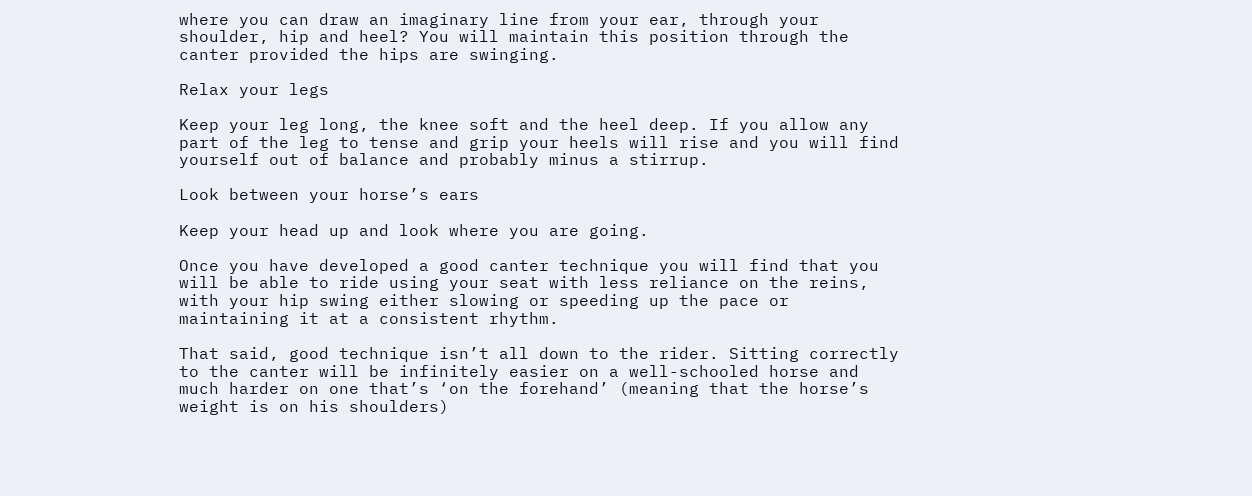where you can draw an imaginary line from your ear, through your shoulder, hip and heel? You will maintain this position through the canter provided the hips are swinging.

Relax your legs

Keep your leg long, the knee soft and the heel deep. If you allow any part of the leg to tense and grip your heels will rise and you will find yourself out of balance and probably minus a stirrup.

Look between your horse’s ears

Keep your head up and look where you are going.

Once you have developed a good canter technique you will find that you will be able to ride using your seat with less reliance on the reins, with your hip swing either slowing or speeding up the pace or maintaining it at a consistent rhythm.

That said, good technique isn’t all down to the rider. Sitting correctly to the canter will be infinitely easier on a well-schooled horse and much harder on one that’s ‘on the forehand’ (meaning that the horse’s weight is on his shoulders)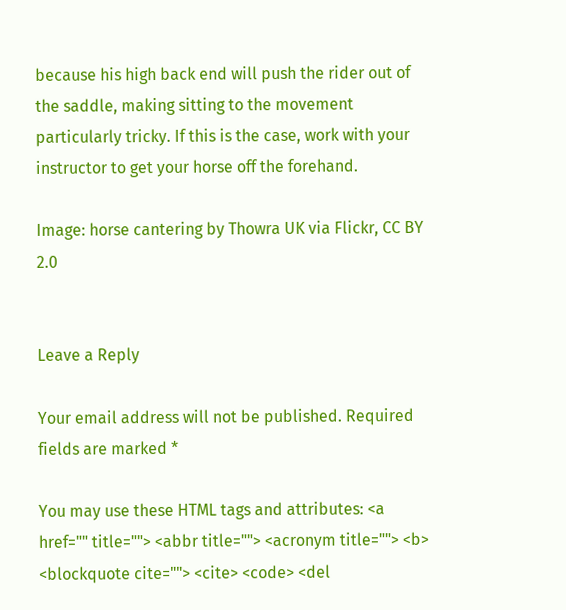because his high back end will push the rider out of the saddle, making sitting to the movement particularly tricky. If this is the case, work with your instructor to get your horse off the forehand.

Image: horse cantering by Thowra UK via Flickr, CC BY 2.0


Leave a Reply

Your email address will not be published. Required fields are marked *

You may use these HTML tags and attributes: <a href="" title=""> <abbr title=""> <acronym title=""> <b> <blockquote cite=""> <cite> <code> <del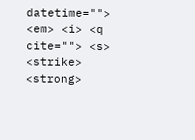datetime=""> <em> <i> <q cite=""> <s> <strike> <strong>